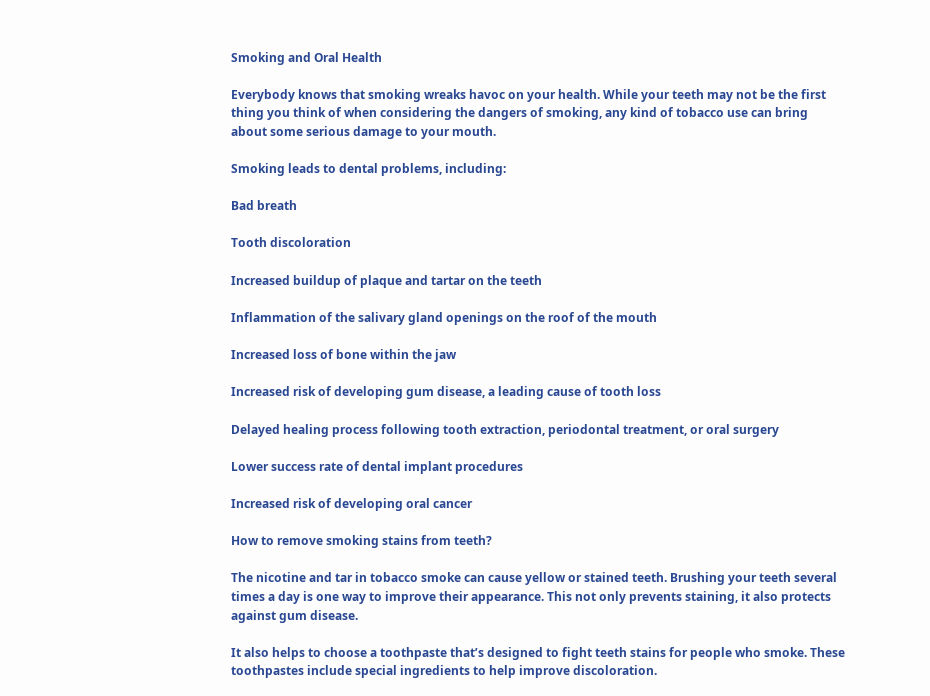Smoking and Oral Health

Everybody knows that smoking wreaks havoc on your health. While your teeth may not be the first thing you think of when considering the dangers of smoking, any kind of tobacco use can bring about some serious damage to your mouth.

Smoking leads to dental problems, including:

Bad breath

Tooth discoloration

Increased buildup of plaque and tartar on the teeth

Inflammation of the salivary gland openings on the roof of the mouth

Increased loss of bone within the jaw

Increased risk of developing gum disease, a leading cause of tooth loss

Delayed healing process following tooth extraction, periodontal treatment, or oral surgery

Lower success rate of dental implant procedures

Increased risk of developing oral cancer

How to remove smoking stains from teeth?

The nicotine and tar in tobacco smoke can cause yellow or stained teeth. Brushing your teeth several times a day is one way to improve their appearance. This not only prevents staining, it also protects against gum disease.

It also helps to choose a toothpaste that’s designed to fight teeth stains for people who smoke. These toothpastes include special ingredients to help improve discoloration.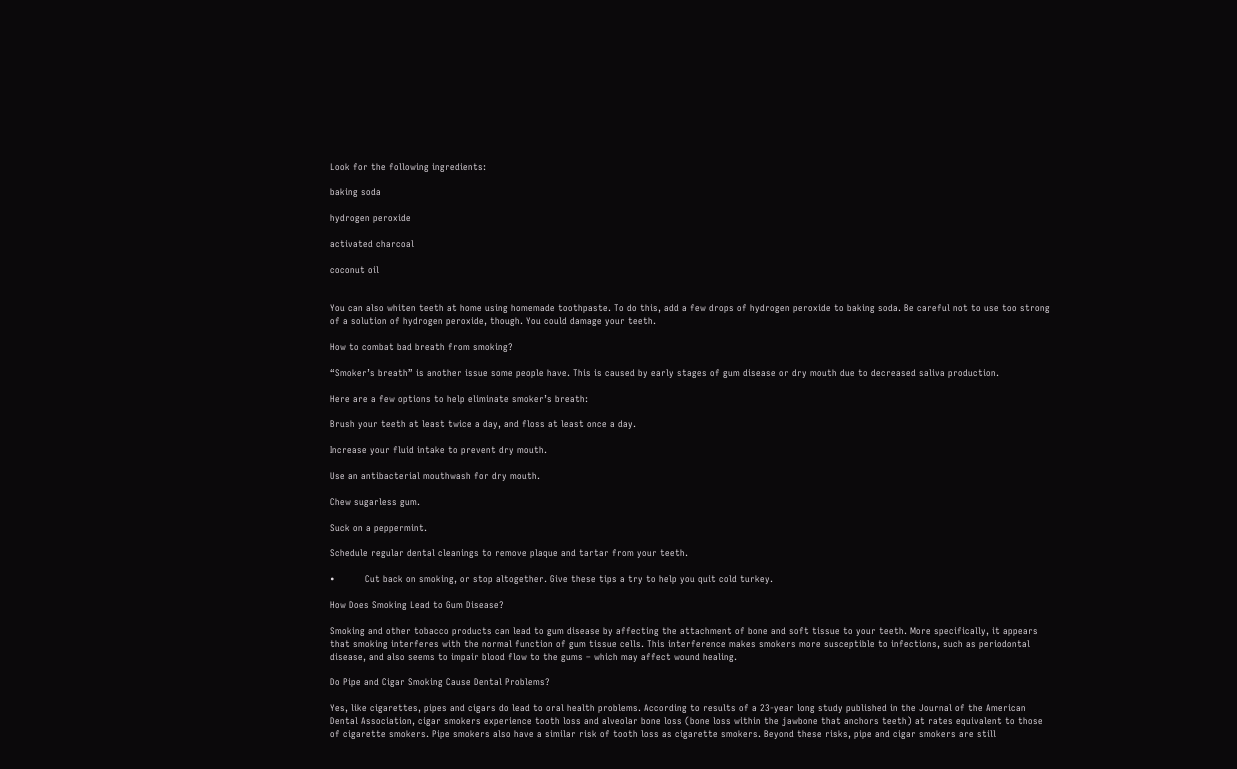Look for the following ingredients:

baking soda

hydrogen peroxide

activated charcoal

coconut oil


You can also whiten teeth at home using homemade toothpaste. To do this, add a few drops of hydrogen peroxide to baking soda. Be careful not to use too strong of a solution of hydrogen peroxide, though. You could damage your teeth.

How to combat bad breath from smoking?

“Smoker’s breath” is another issue some people have. This is caused by early stages of gum disease or dry mouth due to decreased saliva production.

Here are a few options to help eliminate smoker’s breath:

Brush your teeth at least twice a day, and floss at least once a day.

Increase your fluid intake to prevent dry mouth.

Use an antibacterial mouthwash for dry mouth.

Chew sugarless gum.

Suck on a peppermint.

Schedule regular dental cleanings to remove plaque and tartar from your teeth.

•          Cut back on smoking, or stop altogether. Give these tips a try to help you quit cold turkey.

How Does Smoking Lead to Gum Disease?

Smoking and other tobacco products can lead to gum disease by affecting the attachment of bone and soft tissue to your teeth. More specifically, it appears that smoking interferes with the normal function of gum tissue cells. This interference makes smokers more susceptible to infections, such as periodontal disease, and also seems to impair blood flow to the gums – which may affect wound healing.

Do Pipe and Cigar Smoking Cause Dental Problems?

Yes, like cigarettes, pipes and cigars do lead to oral health problems. According to results of a 23-year long study published in the Journal of the American Dental Association, cigar smokers experience tooth loss and alveolar bone loss (bone loss within the jawbone that anchors teeth) at rates equivalent to those of cigarette smokers. Pipe smokers also have a similar risk of tooth loss as cigarette smokers. Beyond these risks, pipe and cigar smokers are still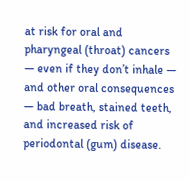at risk for oral and pharyngeal (throat) cancers — even if they don’t inhale — and other oral consequences — bad breath, stained teeth, and increased risk of periodontal (gum) disease.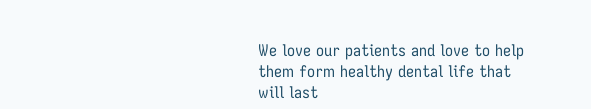We love our patients and love to help them form healthy dental life that will last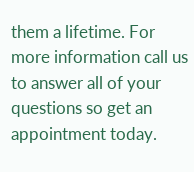them a lifetime. For more information call us to answer all of your questions so get an appointment today.